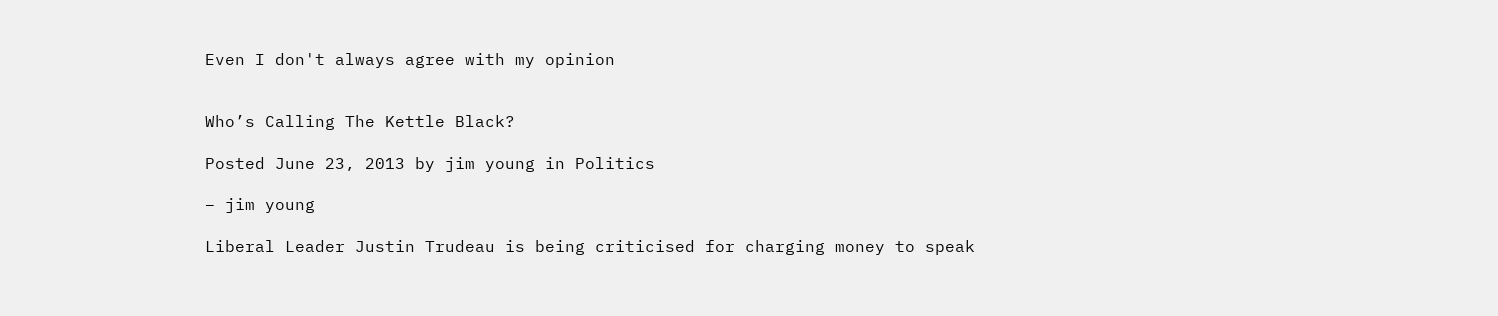Even I don't always agree with my opinion


Who’s Calling The Kettle Black?

Posted June 23, 2013 by jim young in Politics

– jim young

Liberal Leader Justin Trudeau is being criticised for charging money to speak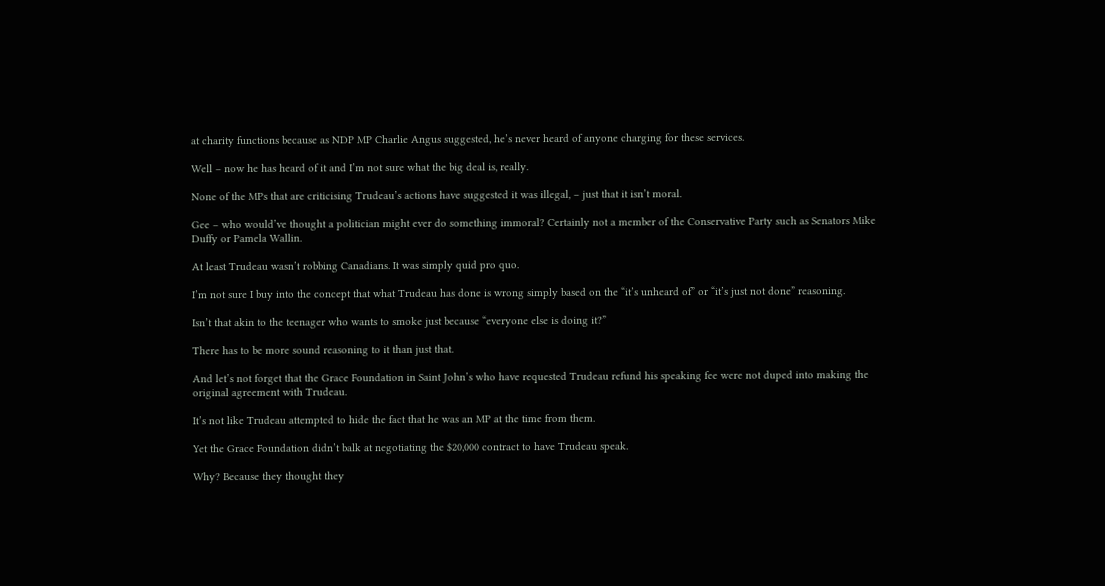at charity functions because as NDP MP Charlie Angus suggested, he’s never heard of anyone charging for these services.

Well – now he has heard of it and I’m not sure what the big deal is, really.

None of the MPs that are criticising Trudeau’s actions have suggested it was illegal, – just that it isn’t moral.

Gee – who would’ve thought a politician might ever do something immoral? Certainly not a member of the Conservative Party such as Senators Mike Duffy or Pamela Wallin.

At least Trudeau wasn’t robbing Canadians. It was simply quid pro quo.

I’m not sure I buy into the concept that what Trudeau has done is wrong simply based on the “it’s unheard of” or “it’s just not done” reasoning.

Isn’t that akin to the teenager who wants to smoke just because “everyone else is doing it?”

There has to be more sound reasoning to it than just that.

And let’s not forget that the Grace Foundation in Saint John’s who have requested Trudeau refund his speaking fee were not duped into making the original agreement with Trudeau.

It’s not like Trudeau attempted to hide the fact that he was an MP at the time from them.

Yet the Grace Foundation didn’t balk at negotiating the $20,000 contract to have Trudeau speak.

Why? Because they thought they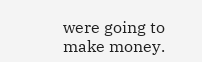were going to make money.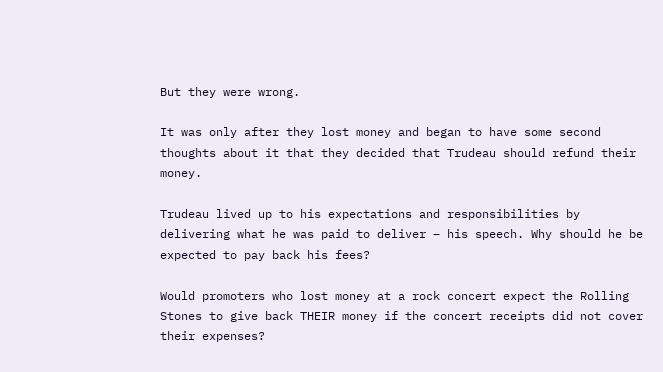But they were wrong.

It was only after they lost money and began to have some second thoughts about it that they decided that Trudeau should refund their money.

Trudeau lived up to his expectations and responsibilities by delivering what he was paid to deliver – his speech. Why should he be expected to pay back his fees?

Would promoters who lost money at a rock concert expect the Rolling Stones to give back THEIR money if the concert receipts did not cover their expenses?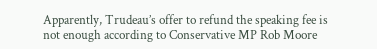Apparently, Trudeau’s offer to refund the speaking fee is not enough according to Conservative MP Rob Moore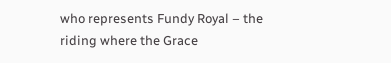who represents Fundy Royal – the riding where the Grace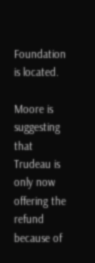Foundation is located.

Moore is suggesting that Trudeau is only now offering the refund because of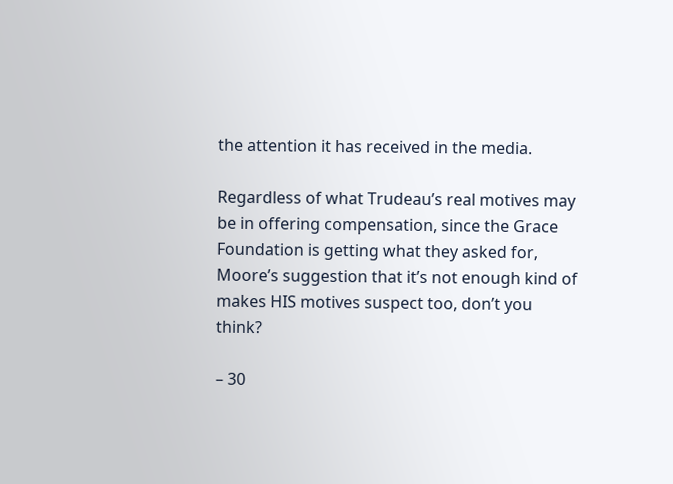the attention it has received in the media.

Regardless of what Trudeau’s real motives may be in offering compensation, since the Grace Foundation is getting what they asked for, Moore’s suggestion that it’s not enough kind of makes HIS motives suspect too, don’t you think?

– 30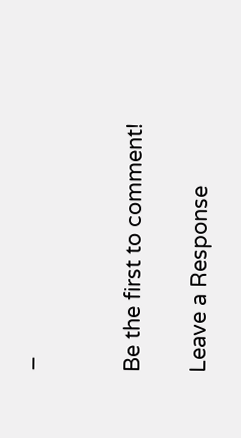–


Be the first to comment!

Leave a Response